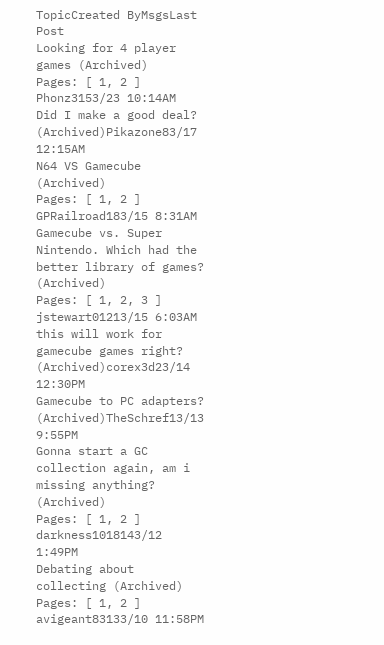TopicCreated ByMsgsLast Post
Looking for 4 player games (Archived)
Pages: [ 1, 2 ]
Phonz3153/23 10:14AM
Did I make a good deal? (Archived)Pikazone83/17 12:15AM
N64 VS Gamecube (Archived)
Pages: [ 1, 2 ]
GPRailroad183/15 8:31AM
Gamecube vs. Super Nintendo. Which had the better library of games? (Archived)
Pages: [ 1, 2, 3 ]
jstewart01213/15 6:03AM
this will work for gamecube games right? (Archived)corex3d23/14 12:30PM
Gamecube to PC adapters? (Archived)TheSchref13/13 9:55PM
Gonna start a GC collection again, am i missing anything? (Archived)
Pages: [ 1, 2 ]
darkness1018143/12 1:49PM
Debating about collecting (Archived)
Pages: [ 1, 2 ]
avigeant83133/10 11:58PM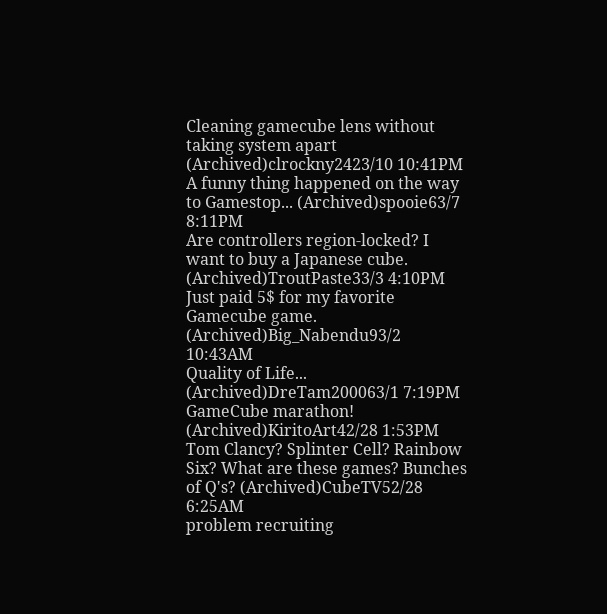Cleaning gamecube lens without taking system apart (Archived)clrockny2423/10 10:41PM
A funny thing happened on the way to Gamestop... (Archived)spooie63/7 8:11PM
Are controllers region-locked? I want to buy a Japanese cube. (Archived)TroutPaste33/3 4:10PM
Just paid 5$ for my favorite Gamecube game. (Archived)Big_Nabendu93/2 10:43AM
Quality of Life... (Archived)DreTam200063/1 7:19PM
GameCube marathon! (Archived)KiritoArt42/28 1:53PM
Tom Clancy? Splinter Cell? Rainbow Six? What are these games? Bunches of Q's? (Archived)CubeTV52/28 6:25AM
problem recruiting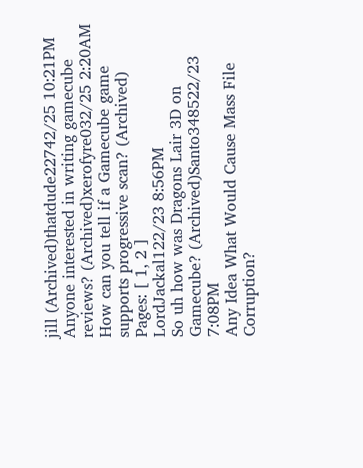jill (Archived)thatdude22742/25 10:21PM
Anyone interested in writing gamecube reviews? (Archived)xerofyre032/25 2:20AM
How can you tell if a Gamecube game supports progressive scan? (Archived)
Pages: [ 1, 2 ]
LordJackal122/23 8:56PM
So uh how was Dragons Lair 3D on Gamecube? (Archived)Santo348522/23 7:08PM
Any Idea What Would Cause Mass File Corruption?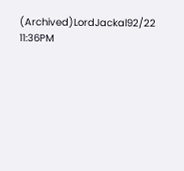(Archived)LordJackal92/22 11:36PM